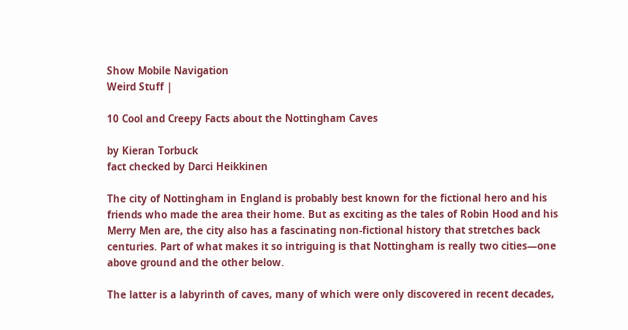Show Mobile Navigation
Weird Stuff |

10 Cool and Creepy Facts about the Nottingham Caves

by Kieran Torbuck
fact checked by Darci Heikkinen

The city of Nottingham in England is probably best known for the fictional hero and his friends who made the area their home. But as exciting as the tales of Robin Hood and his Merry Men are, the city also has a fascinating non-fictional history that stretches back centuries. Part of what makes it so intriguing is that Nottingham is really two cities—one above ground and the other below.

The latter is a labyrinth of caves, many of which were only discovered in recent decades,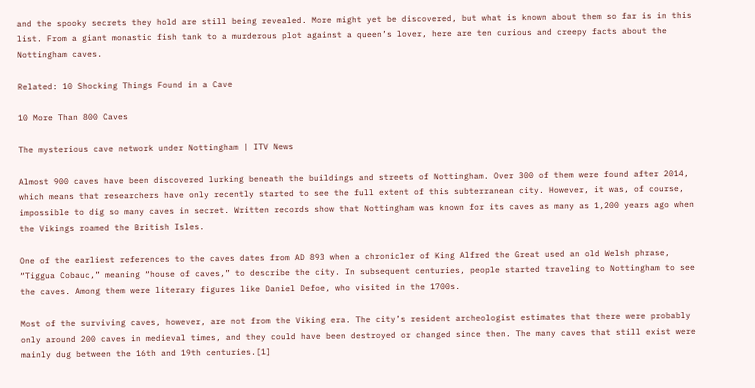and the spooky secrets they hold are still being revealed. More might yet be discovered, but what is known about them so far is in this list. From a giant monastic fish tank to a murderous plot against a queen’s lover, here are ten curious and creepy facts about the Nottingham caves.

Related: 10 Shocking Things Found in a Cave

10 More Than 800 Caves

The mysterious cave network under Nottingham | ITV News

Almost 900 caves have been discovered lurking beneath the buildings and streets of Nottingham. Over 300 of them were found after 2014, which means that researchers have only recently started to see the full extent of this subterranean city. However, it was, of course, impossible to dig so many caves in secret. Written records show that Nottingham was known for its caves as many as 1,200 years ago when the Vikings roamed the British Isles.

One of the earliest references to the caves dates from AD 893 when a chronicler of King Alfred the Great used an old Welsh phrase, “Tiggua Cobauc,” meaning “house of caves,” to describe the city. In subsequent centuries, people started traveling to Nottingham to see the caves. Among them were literary figures like Daniel Defoe, who visited in the 1700s.

Most of the surviving caves, however, are not from the Viking era. The city’s resident archeologist estimates that there were probably only around 200 caves in medieval times, and they could have been destroyed or changed since then. The many caves that still exist were mainly dug between the 16th and 19th centuries.[1]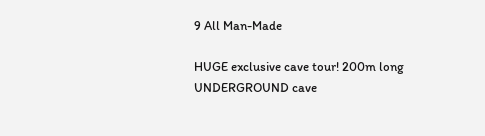9 All Man-Made

HUGE exclusive cave tour! 200m long UNDERGROUND cave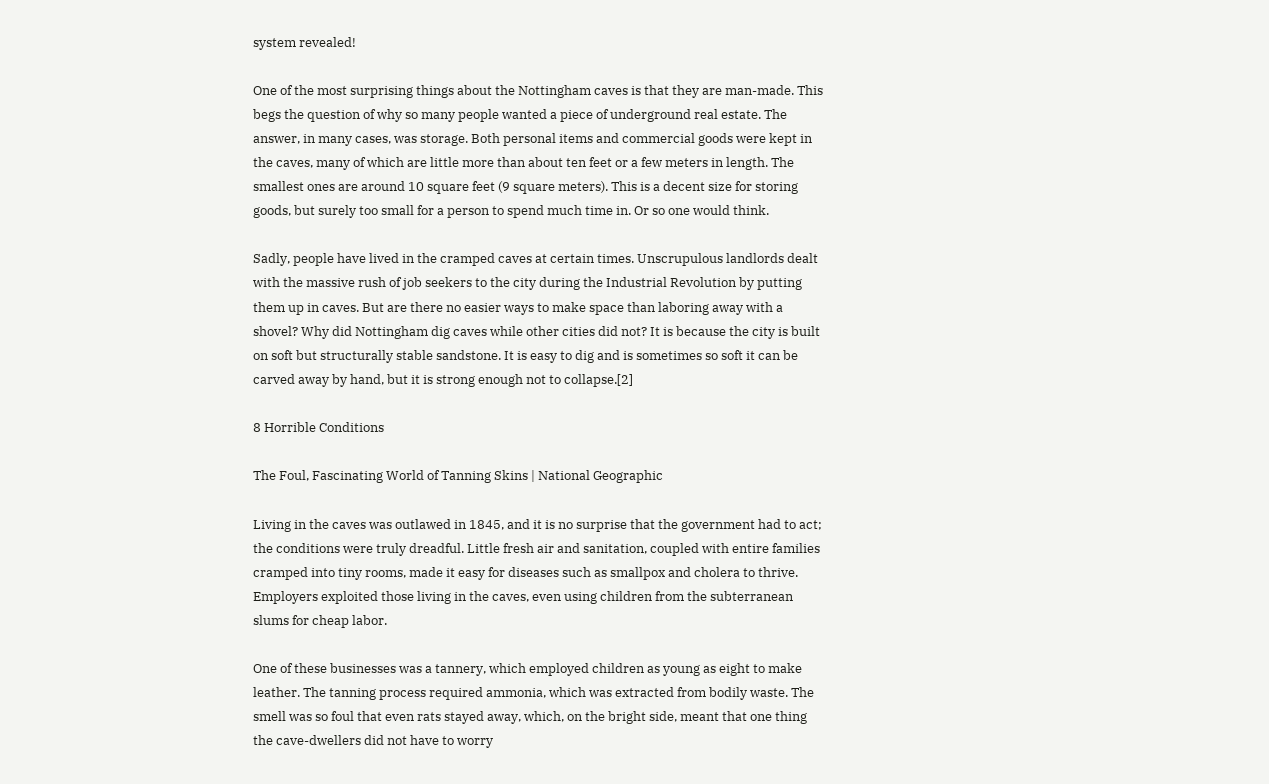system revealed!

One of the most surprising things about the Nottingham caves is that they are man-made. This begs the question of why so many people wanted a piece of underground real estate. The answer, in many cases, was storage. Both personal items and commercial goods were kept in the caves, many of which are little more than about ten feet or a few meters in length. The smallest ones are around 10 square feet (9 square meters). This is a decent size for storing goods, but surely too small for a person to spend much time in. Or so one would think.

Sadly, people have lived in the cramped caves at certain times. Unscrupulous landlords dealt with the massive rush of job seekers to the city during the Industrial Revolution by putting them up in caves. But are there no easier ways to make space than laboring away with a shovel? Why did Nottingham dig caves while other cities did not? It is because the city is built on soft but structurally stable sandstone. It is easy to dig and is sometimes so soft it can be carved away by hand, but it is strong enough not to collapse.[2]

8 Horrible Conditions

The Foul, Fascinating World of Tanning Skins | National Geographic

Living in the caves was outlawed in 1845, and it is no surprise that the government had to act; the conditions were truly dreadful. Little fresh air and sanitation, coupled with entire families cramped into tiny rooms, made it easy for diseases such as smallpox and cholera to thrive. Employers exploited those living in the caves, even using children from the subterranean slums for cheap labor.

One of these businesses was a tannery, which employed children as young as eight to make leather. The tanning process required ammonia, which was extracted from bodily waste. The smell was so foul that even rats stayed away, which, on the bright side, meant that one thing the cave-dwellers did not have to worry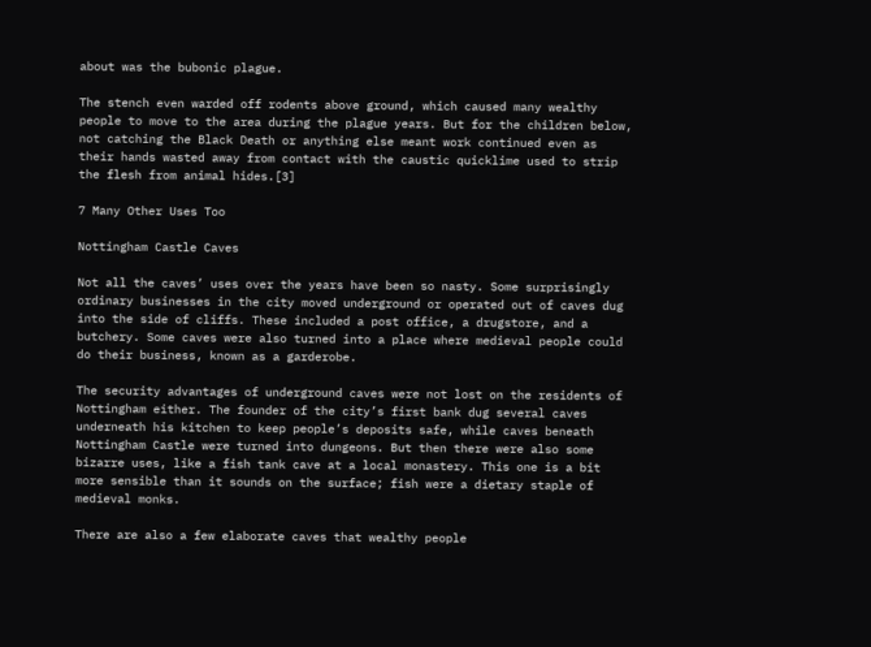about was the bubonic plague.

The stench even warded off rodents above ground, which caused many wealthy people to move to the area during the plague years. But for the children below, not catching the Black Death or anything else meant work continued even as their hands wasted away from contact with the caustic quicklime used to strip the flesh from animal hides.[3]

7 Many Other Uses Too

Nottingham Castle Caves

Not all the caves’ uses over the years have been so nasty. Some surprisingly ordinary businesses in the city moved underground or operated out of caves dug into the side of cliffs. These included a post office, a drugstore, and a butchery. Some caves were also turned into a place where medieval people could do their business, known as a garderobe.

The security advantages of underground caves were not lost on the residents of Nottingham either. The founder of the city’s first bank dug several caves underneath his kitchen to keep people’s deposits safe, while caves beneath Nottingham Castle were turned into dungeons. But then there were also some bizarre uses, like a fish tank cave at a local monastery. This one is a bit more sensible than it sounds on the surface; fish were a dietary staple of medieval monks.

There are also a few elaborate caves that wealthy people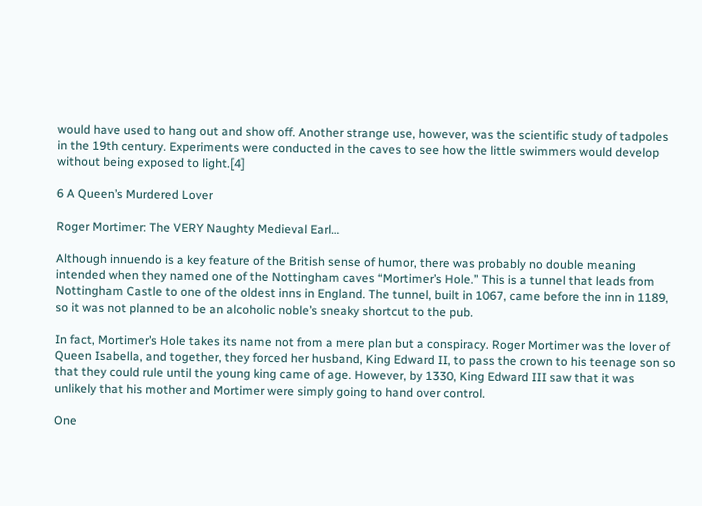would have used to hang out and show off. Another strange use, however, was the scientific study of tadpoles in the 19th century. Experiments were conducted in the caves to see how the little swimmers would develop without being exposed to light.[4]

6 A Queen’s Murdered Lover

Roger Mortimer: The VERY Naughty Medieval Earl…

Although innuendo is a key feature of the British sense of humor, there was probably no double meaning intended when they named one of the Nottingham caves “Mortimer’s Hole.” This is a tunnel that leads from Nottingham Castle to one of the oldest inns in England. The tunnel, built in 1067, came before the inn in 1189, so it was not planned to be an alcoholic noble’s sneaky shortcut to the pub.

In fact, Mortimer’s Hole takes its name not from a mere plan but a conspiracy. Roger Mortimer was the lover of Queen Isabella, and together, they forced her husband, King Edward II, to pass the crown to his teenage son so that they could rule until the young king came of age. However, by 1330, King Edward III saw that it was unlikely that his mother and Mortimer were simply going to hand over control.

One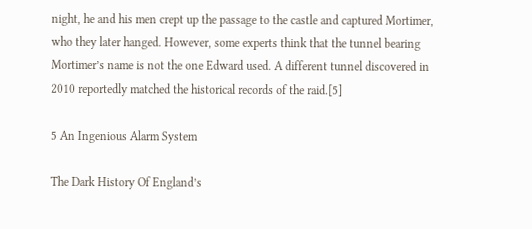night, he and his men crept up the passage to the castle and captured Mortimer, who they later hanged. However, some experts think that the tunnel bearing Mortimer’s name is not the one Edward used. A different tunnel discovered in 2010 reportedly matched the historical records of the raid.[5]

5 An Ingenious Alarm System

The Dark History Of England’s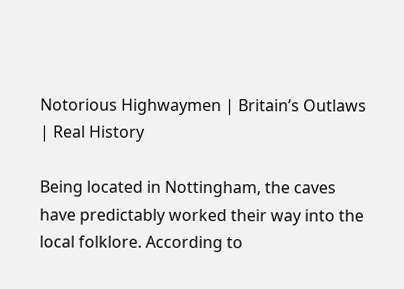Notorious Highwaymen | Britain’s Outlaws | Real History

Being located in Nottingham, the caves have predictably worked their way into the local folklore. According to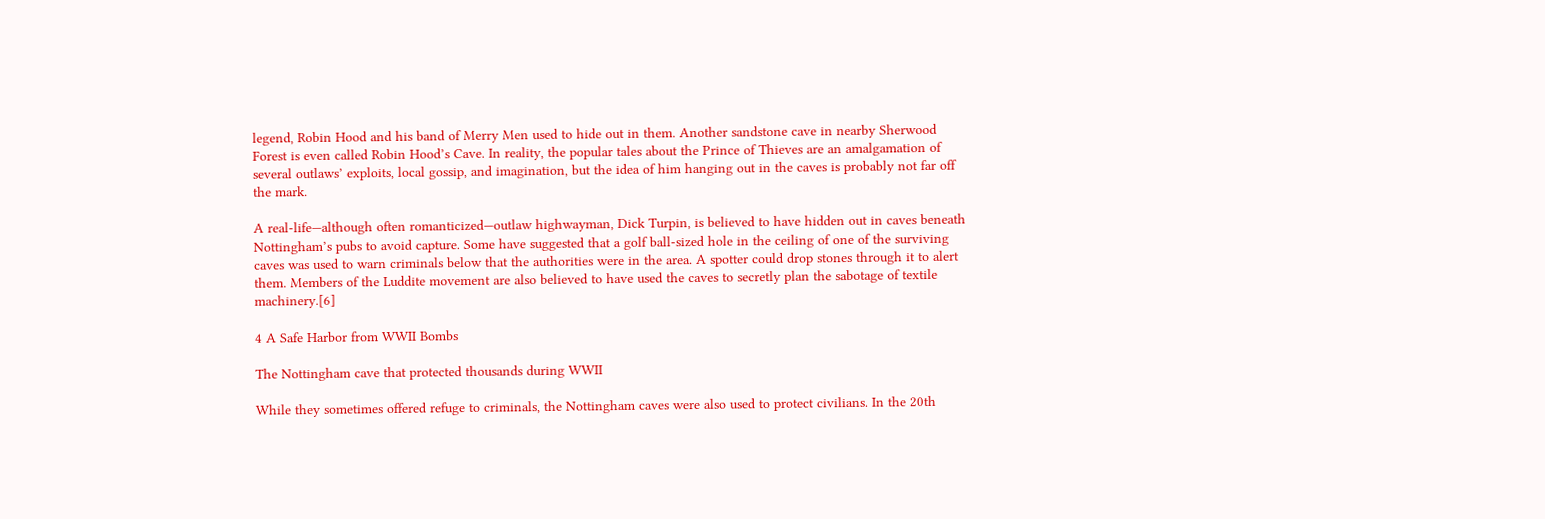legend, Robin Hood and his band of Merry Men used to hide out in them. Another sandstone cave in nearby Sherwood Forest is even called Robin Hood’s Cave. In reality, the popular tales about the Prince of Thieves are an amalgamation of several outlaws’ exploits, local gossip, and imagination, but the idea of him hanging out in the caves is probably not far off the mark.

A real-life—although often romanticized—outlaw highwayman, Dick Turpin, is believed to have hidden out in caves beneath Nottingham’s pubs to avoid capture. Some have suggested that a golf ball-sized hole in the ceiling of one of the surviving caves was used to warn criminals below that the authorities were in the area. A spotter could drop stones through it to alert them. Members of the Luddite movement are also believed to have used the caves to secretly plan the sabotage of textile machinery.[6]

4 A Safe Harbor from WWII Bombs

The Nottingham cave that protected thousands during WWII

While they sometimes offered refuge to criminals, the Nottingham caves were also used to protect civilians. In the 20th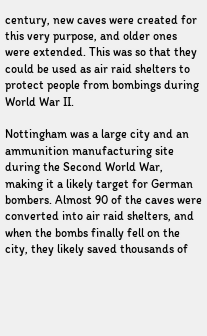century, new caves were created for this very purpose, and older ones were extended. This was so that they could be used as air raid shelters to protect people from bombings during World War II.

Nottingham was a large city and an ammunition manufacturing site during the Second World War, making it a likely target for German bombers. Almost 90 of the caves were converted into air raid shelters, and when the bombs finally fell on the city, they likely saved thousands of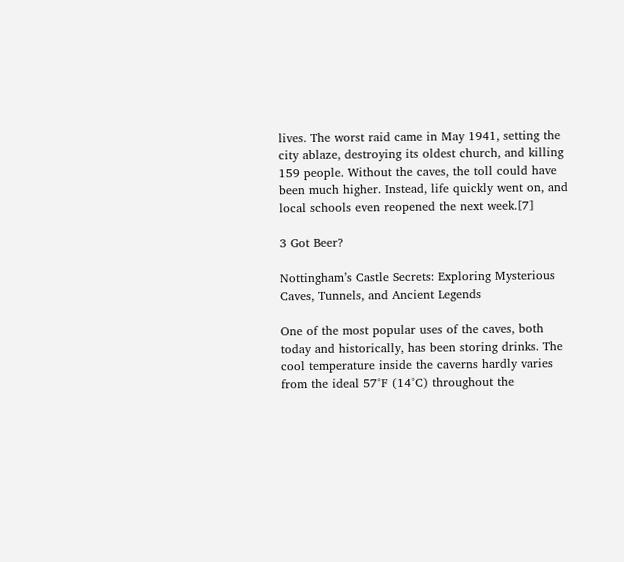lives. The worst raid came in May 1941, setting the city ablaze, destroying its oldest church, and killing 159 people. Without the caves, the toll could have been much higher. Instead, life quickly went on, and local schools even reopened the next week.[7]

3 Got Beer?

Nottingham’s Castle Secrets: Exploring Mysterious Caves, Tunnels, and Ancient Legends

One of the most popular uses of the caves, both today and historically, has been storing drinks. The cool temperature inside the caverns hardly varies from the ideal 57°F (14°C) throughout the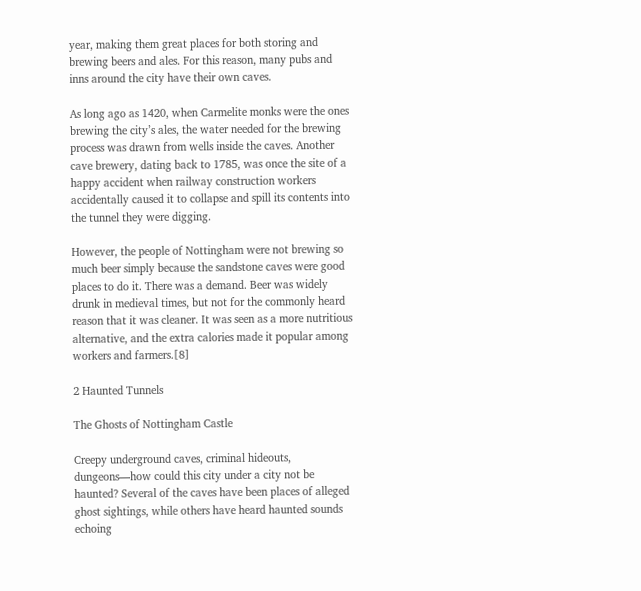year, making them great places for both storing and brewing beers and ales. For this reason, many pubs and inns around the city have their own caves.

As long ago as 1420, when Carmelite monks were the ones brewing the city’s ales, the water needed for the brewing process was drawn from wells inside the caves. Another cave brewery, dating back to 1785, was once the site of a happy accident when railway construction workers accidentally caused it to collapse and spill its contents into the tunnel they were digging.

However, the people of Nottingham were not brewing so much beer simply because the sandstone caves were good places to do it. There was a demand. Beer was widely drunk in medieval times, but not for the commonly heard reason that it was cleaner. It was seen as a more nutritious alternative, and the extra calories made it popular among workers and farmers.[8]

2 Haunted Tunnels

The Ghosts of Nottingham Castle

Creepy underground caves, criminal hideouts, dungeons—how could this city under a city not be haunted? Several of the caves have been places of alleged ghost sightings, while others have heard haunted sounds echoing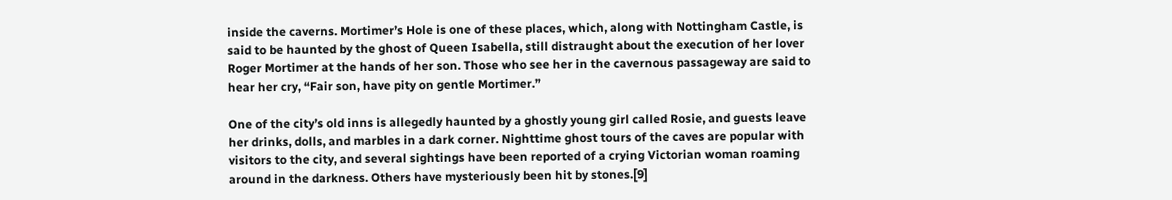inside the caverns. Mortimer’s Hole is one of these places, which, along with Nottingham Castle, is said to be haunted by the ghost of Queen Isabella, still distraught about the execution of her lover Roger Mortimer at the hands of her son. Those who see her in the cavernous passageway are said to hear her cry, “Fair son, have pity on gentle Mortimer.”

One of the city’s old inns is allegedly haunted by a ghostly young girl called Rosie, and guests leave her drinks, dolls, and marbles in a dark corner. Nighttime ghost tours of the caves are popular with visitors to the city, and several sightings have been reported of a crying Victorian woman roaming around in the darkness. Others have mysteriously been hit by stones.[9]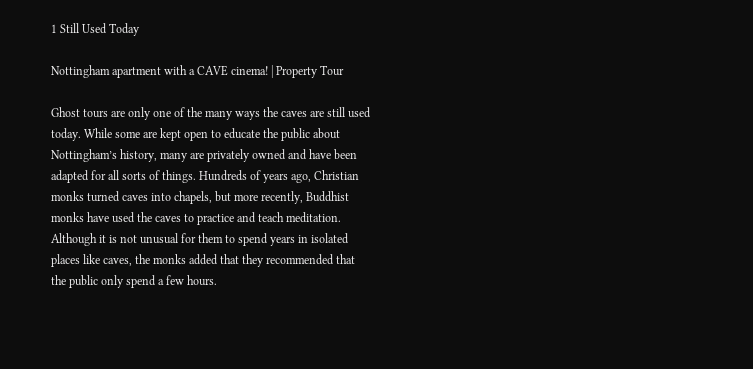1 Still Used Today

Nottingham apartment with a CAVE cinema! | Property Tour

Ghost tours are only one of the many ways the caves are still used today. While some are kept open to educate the public about Nottingham’s history, many are privately owned and have been adapted for all sorts of things. Hundreds of years ago, Christian monks turned caves into chapels, but more recently, Buddhist monks have used the caves to practice and teach meditation. Although it is not unusual for them to spend years in isolated places like caves, the monks added that they recommended that the public only spend a few hours.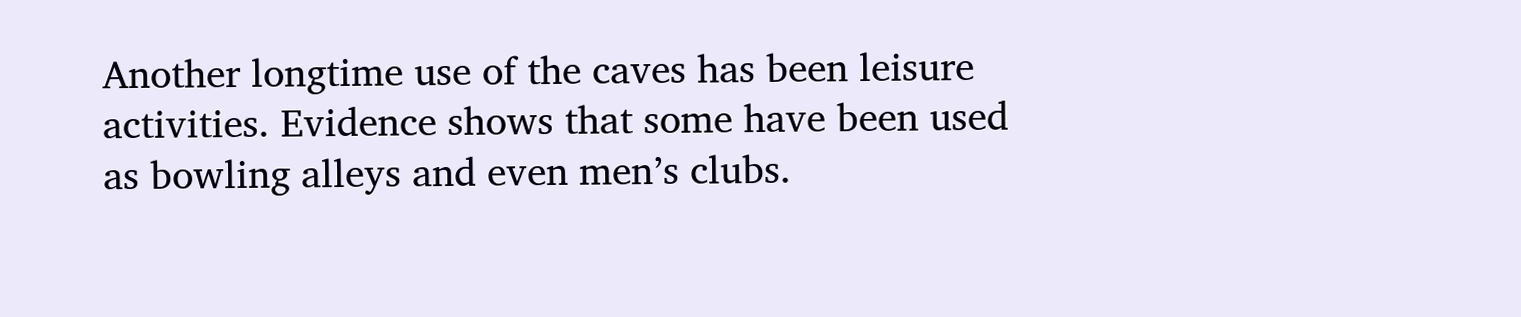Another longtime use of the caves has been leisure activities. Evidence shows that some have been used as bowling alleys and even men’s clubs.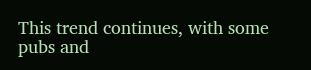This trend continues, with some pubs and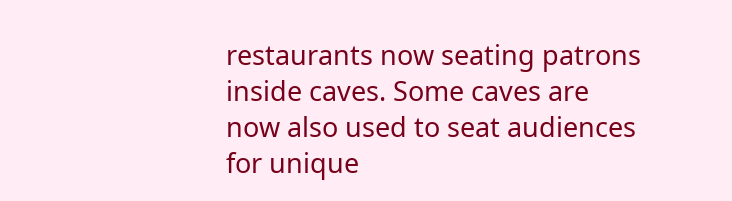restaurants now seating patrons inside caves. Some caves are now also used to seat audiences for unique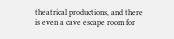theatrical productions, and there is even a cave escape room for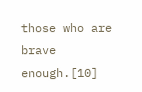those who are brave enough.[10]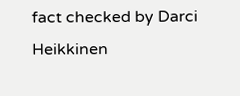fact checked by Darci Heikkinen